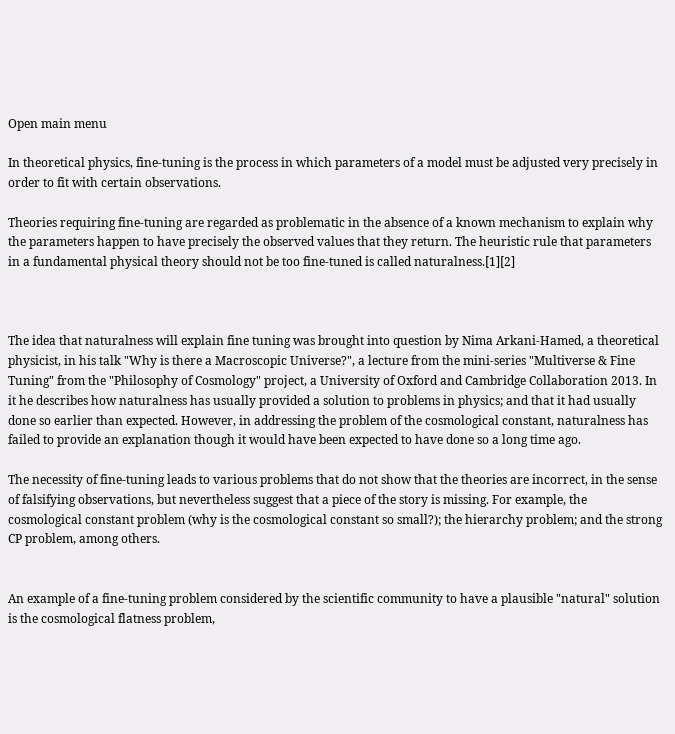Open main menu

In theoretical physics, fine-tuning is the process in which parameters of a model must be adjusted very precisely in order to fit with certain observations.

Theories requiring fine-tuning are regarded as problematic in the absence of a known mechanism to explain why the parameters happen to have precisely the observed values that they return. The heuristic rule that parameters in a fundamental physical theory should not be too fine-tuned is called naturalness.[1][2]



The idea that naturalness will explain fine tuning was brought into question by Nima Arkani-Hamed, a theoretical physicist, in his talk "Why is there a Macroscopic Universe?", a lecture from the mini-series "Multiverse & Fine Tuning" from the "Philosophy of Cosmology" project, a University of Oxford and Cambridge Collaboration 2013. In it he describes how naturalness has usually provided a solution to problems in physics; and that it had usually done so earlier than expected. However, in addressing the problem of the cosmological constant, naturalness has failed to provide an explanation though it would have been expected to have done so a long time ago.

The necessity of fine-tuning leads to various problems that do not show that the theories are incorrect, in the sense of falsifying observations, but nevertheless suggest that a piece of the story is missing. For example, the cosmological constant problem (why is the cosmological constant so small?); the hierarchy problem; and the strong CP problem, among others.


An example of a fine-tuning problem considered by the scientific community to have a plausible "natural" solution is the cosmological flatness problem,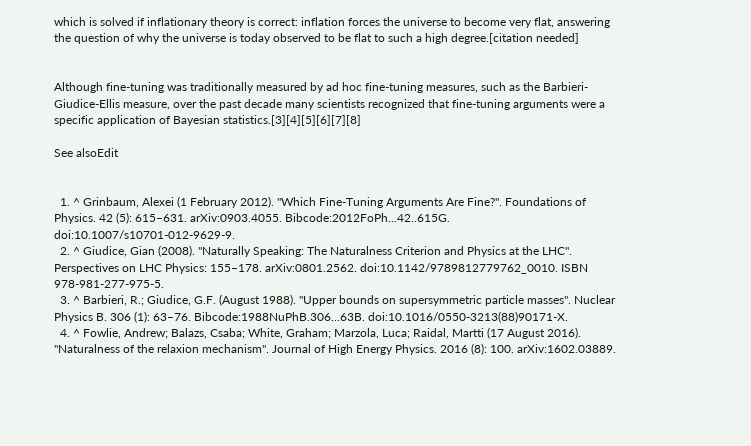which is solved if inflationary theory is correct: inflation forces the universe to become very flat, answering the question of why the universe is today observed to be flat to such a high degree.[citation needed]


Although fine-tuning was traditionally measured by ad hoc fine-tuning measures, such as the Barbieri-Giudice-Ellis measure, over the past decade many scientists recognized that fine-tuning arguments were a specific application of Bayesian statistics.[3][4][5][6][7][8]

See alsoEdit


  1. ^ Grinbaum, Alexei (1 February 2012). "Which Fine-Tuning Arguments Are Fine?". Foundations of Physics. 42 (5): 615–631. arXiv:0903.4055. Bibcode:2012FoPh...42..615G. doi:10.1007/s10701-012-9629-9.
  2. ^ Giudice, Gian (2008). "Naturally Speaking: The Naturalness Criterion and Physics at the LHC". Perspectives on LHC Physics: 155–178. arXiv:0801.2562. doi:10.1142/9789812779762_0010. ISBN 978-981-277-975-5.
  3. ^ Barbieri, R.; Giudice, G.F. (August 1988). "Upper bounds on supersymmetric particle masses". Nuclear Physics B. 306 (1): 63–76. Bibcode:1988NuPhB.306...63B. doi:10.1016/0550-3213(88)90171-X.
  4. ^ Fowlie, Andrew; Balazs, Csaba; White, Graham; Marzola, Luca; Raidal, Martti (17 August 2016). "Naturalness of the relaxion mechanism". Journal of High Energy Physics. 2016 (8): 100. arXiv:1602.03889.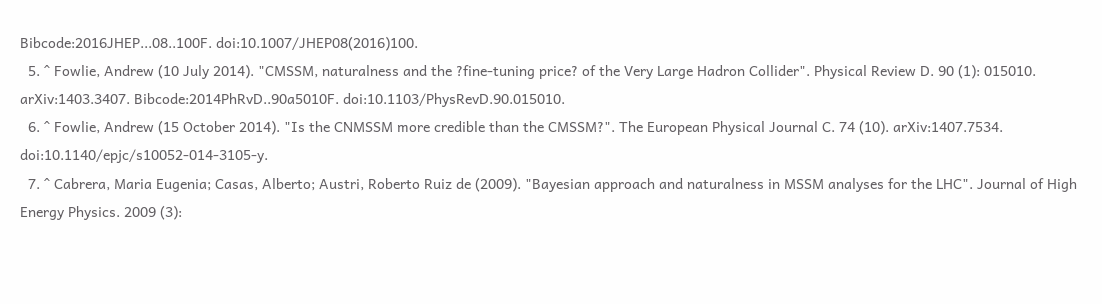Bibcode:2016JHEP...08..100F. doi:10.1007/JHEP08(2016)100.
  5. ^ Fowlie, Andrew (10 July 2014). "CMSSM, naturalness and the ?fine-tuning price? of the Very Large Hadron Collider". Physical Review D. 90 (1): 015010. arXiv:1403.3407. Bibcode:2014PhRvD..90a5010F. doi:10.1103/PhysRevD.90.015010.
  6. ^ Fowlie, Andrew (15 October 2014). "Is the CNMSSM more credible than the CMSSM?". The European Physical Journal C. 74 (10). arXiv:1407.7534. doi:10.1140/epjc/s10052-014-3105-y.
  7. ^ Cabrera, Maria Eugenia; Casas, Alberto; Austri, Roberto Ruiz de (2009). "Bayesian approach and naturalness in MSSM analyses for the LHC". Journal of High Energy Physics. 2009 (3):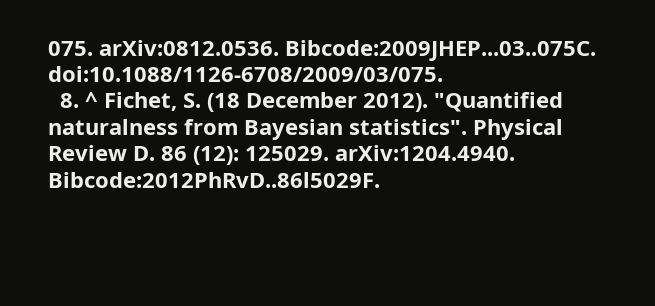075. arXiv:0812.0536. Bibcode:2009JHEP...03..075C. doi:10.1088/1126-6708/2009/03/075.
  8. ^ Fichet, S. (18 December 2012). "Quantified naturalness from Bayesian statistics". Physical Review D. 86 (12): 125029. arXiv:1204.4940. Bibcode:2012PhRvD..86l5029F.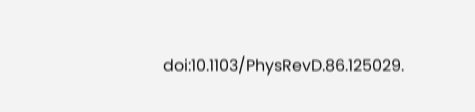doi:10.1103/PhysRevD.86.125029.